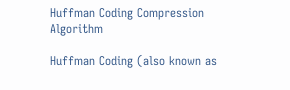Huffman Coding Compression Algorithm

Huffman Coding (also known as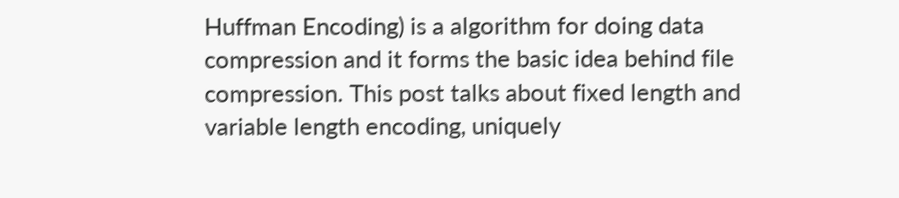Huffman Encoding) is a algorithm for doing data compression and it forms the basic idea behind file compression. This post talks about fixed length and variable length encoding, uniquely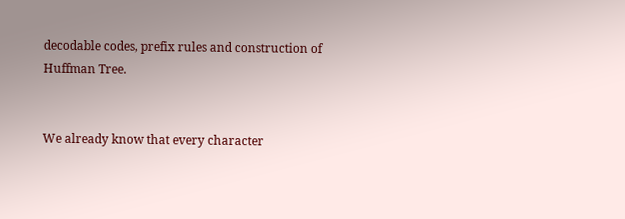decodable codes, prefix rules and construction of Huffman Tree.


We already know that every character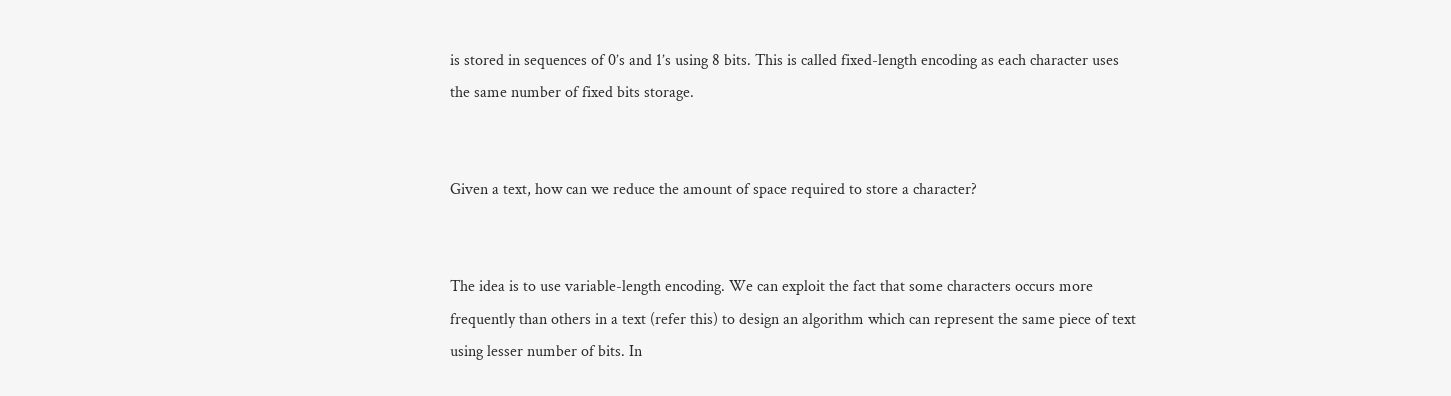is stored in sequences of 0’s and 1’s using 8 bits. This is called fixed-length encoding as each character uses the same number of fixed bits storage.


Given a text, how can we reduce the amount of space required to store a character?


The idea is to use variable-length encoding. We can exploit the fact that some characters occurs more frequently than others in a text (refer this) to design an algorithm which can represent the same piece of text using lesser number of bits. In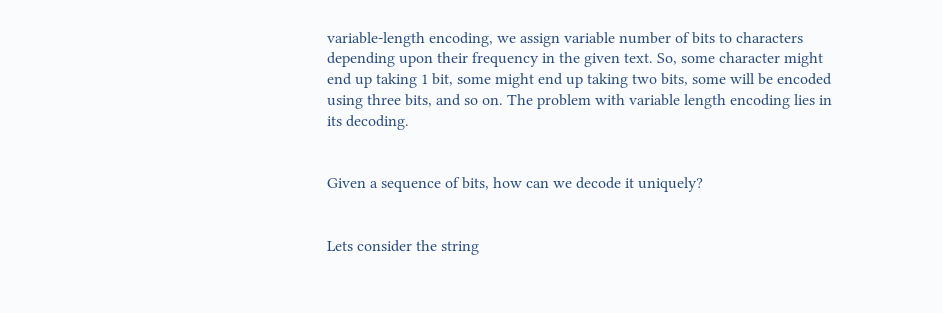variable-length encoding, we assign variable number of bits to characters depending upon their frequency in the given text. So, some character might end up taking 1 bit, some might end up taking two bits, some will be encoded using three bits, and so on. The problem with variable length encoding lies in its decoding.


Given a sequence of bits, how can we decode it uniquely?


Lets consider the string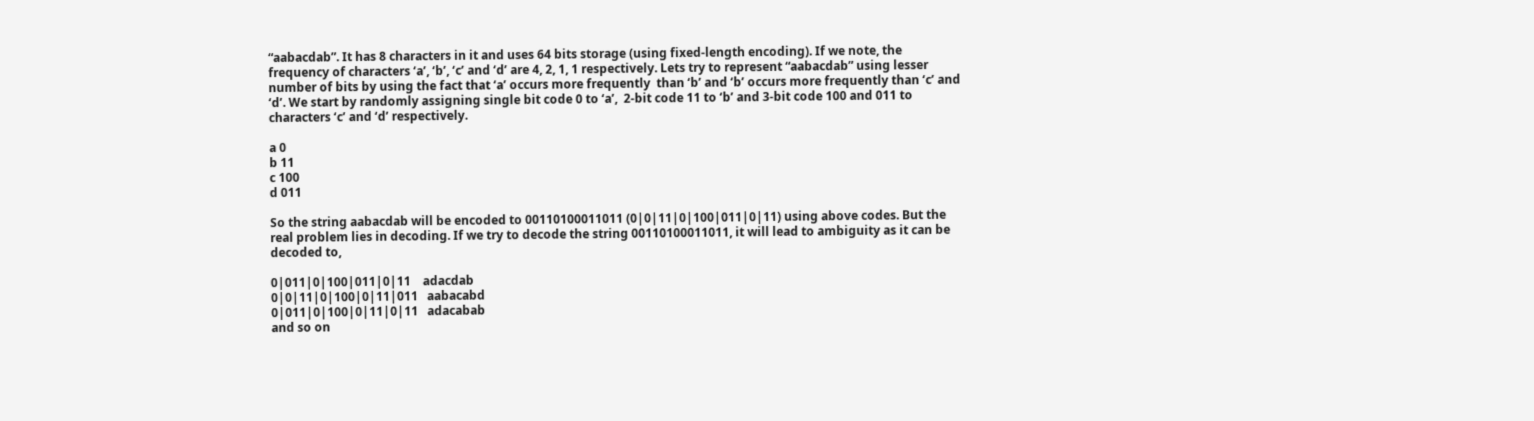“aabacdab”. It has 8 characters in it and uses 64 bits storage (using fixed-length encoding). If we note, the frequency of characters ‘a’, ‘b’, ‘c’ and ‘d’ are 4, 2, 1, 1 respectively. Lets try to represent “aabacdab” using lesser number of bits by using the fact that ‘a’ occurs more frequently  than ‘b’ and ‘b’ occurs more frequently than ‘c’ and ‘d’. We start by randomly assigning single bit code 0 to ‘a’,  2-bit code 11 to ‘b’ and 3-bit code 100 and 011 to characters ‘c’ and ‘d’ respectively.

a 0
b 11
c 100
d 011

So the string aabacdab will be encoded to 00110100011011 (0|0|11|0|100|011|0|11) using above codes. But the real problem lies in decoding. If we try to decode the string 00110100011011, it will lead to ambiguity as it can be decoded to,

0|011|0|100|011|0|11    adacdab
0|0|11|0|100|0|11|011   aabacabd
0|011|0|100|0|11|0|11   adacabab
and so on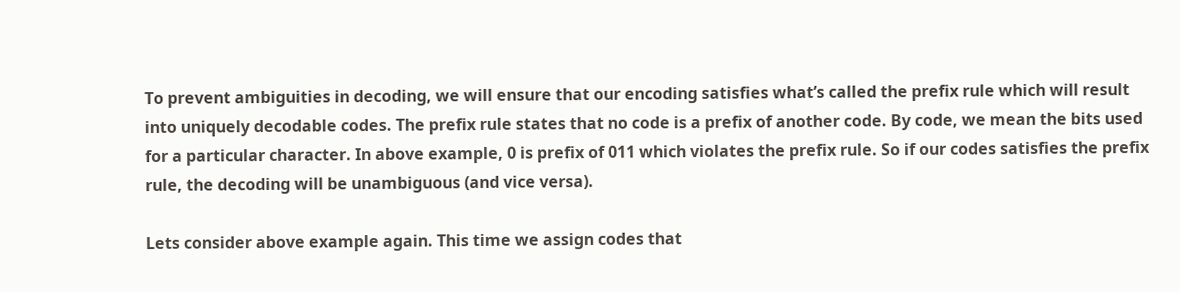To prevent ambiguities in decoding, we will ensure that our encoding satisfies what’s called the prefix rule which will result into uniquely decodable codes. The prefix rule states that no code is a prefix of another code. By code, we mean the bits used for a particular character. In above example, 0 is prefix of 011 which violates the prefix rule. So if our codes satisfies the prefix rule, the decoding will be unambiguous (and vice versa).

Lets consider above example again. This time we assign codes that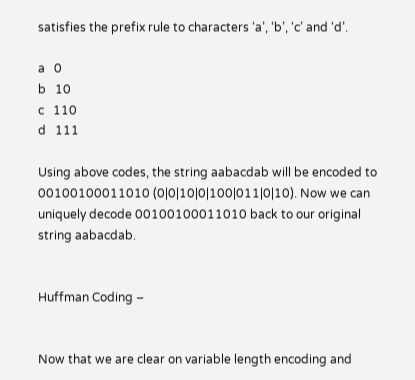satisfies the prefix rule to characters ‘a’, ‘b’, ‘c’ and ‘d’.

a   0
b   10
c   110
d   111

Using above codes, the string aabacdab will be encoded to 00100100011010 (0|0|10|0|100|011|0|10). Now we can uniquely decode 00100100011010 back to our original string aabacdab.


Huffman Coding –


Now that we are clear on variable length encoding and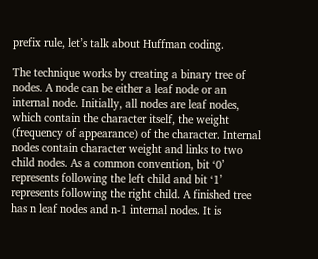prefix rule, let’s talk about Huffman coding.

The technique works by creating a binary tree of nodes. A node can be either a leaf node or an internal node. Initially, all nodes are leaf nodes, which contain the character itself, the weight (frequency of appearance) of the character. Internal nodes contain character weight and links to two child nodes. As a common convention, bit ‘0’ represents following the left child and bit ‘1’ represents following the right child. A finished tree has n leaf nodes and n-1 internal nodes. It is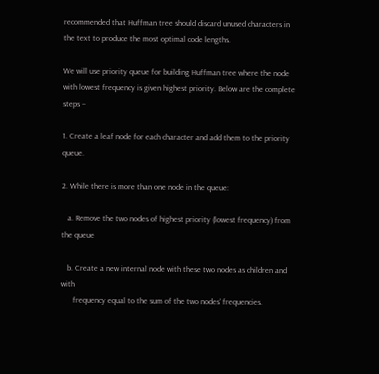recommended that Huffman tree should discard unused characters in the text to produce the most optimal code lengths.

We will use priority queue for building Huffman tree where the node with lowest frequency is given highest priority. Below are the complete steps –

1. Create a leaf node for each character and add them to the priority queue.

2. While there is more than one node in the queue:

   a. Remove the two nodes of highest priority (lowest frequency) from the queue

   b. Create a new internal node with these two nodes as children and with
      frequency equal to the sum of the two nodes’ frequencies.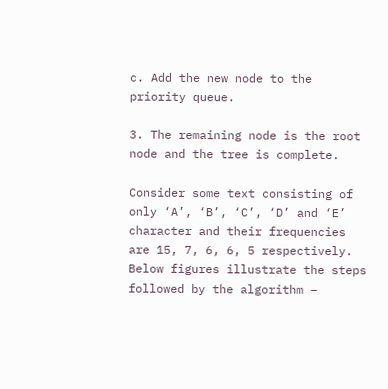c. Add the new node to the priority queue.

3. The remaining node is the root node and the tree is complete.

Consider some text consisting of only ‘A’, ‘B’, ‘C’, ‘D’ and ‘E’ character and their frequencies are 15, 7, 6, 6, 5 respectively. Below figures illustrate the steps followed by the algorithm –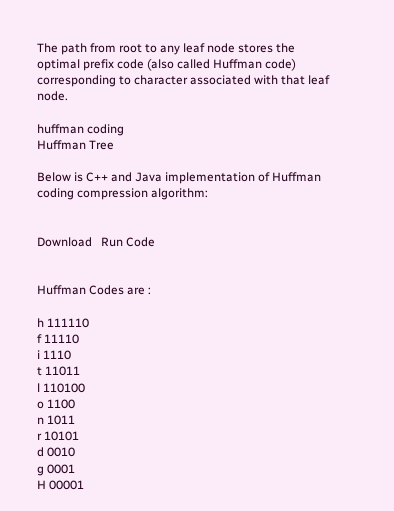The path from root to any leaf node stores the optimal prefix code (also called Huffman code) corresponding to character associated with that leaf node.

huffman coding
Huffman Tree

Below is C++ and Java implementation of Huffman coding compression algorithm:


Download   Run Code


Huffman Codes are :

h 111110
f 11110
i 1110
t 11011
l 110100
o 1100
n 1011
r 10101
d 0010
g 0001
H 00001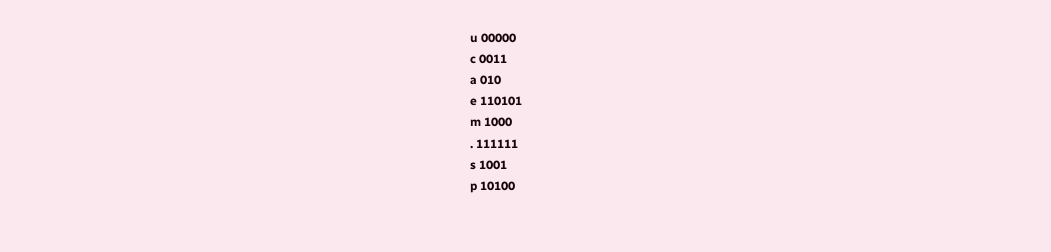u 00000
c 0011
a 010
e 110101
m 1000
. 111111
s 1001
p 10100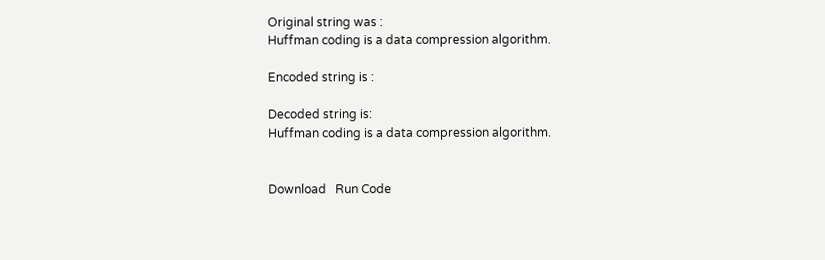Original string was :
Huffman coding is a data compression algorithm.

Encoded string is :

Decoded string is:
Huffman coding is a data compression algorithm.


Download   Run Code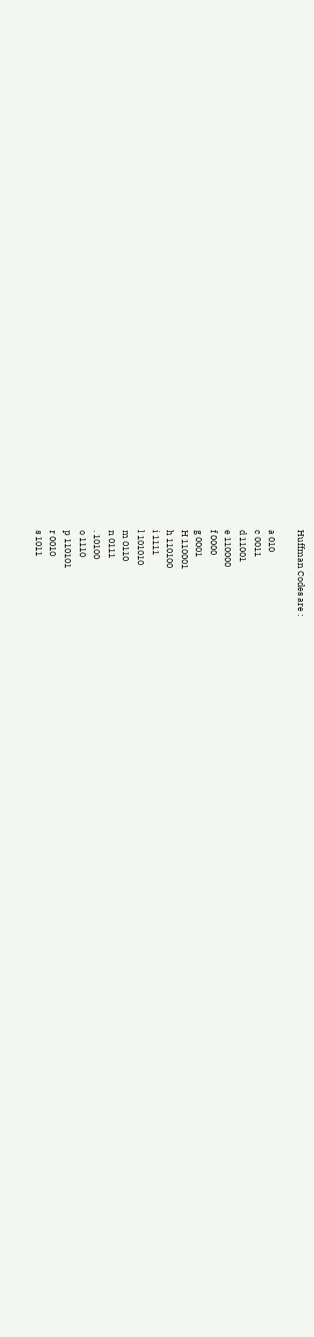Huffman Codes are :

a 010
c 0011
d 11001
e 110000
f 0000
g 0001
H 110001
h 110100
i 1111
l 101010
m 0110
n 0111
. 10100
o 1110
p 110101
r 0010
s 1011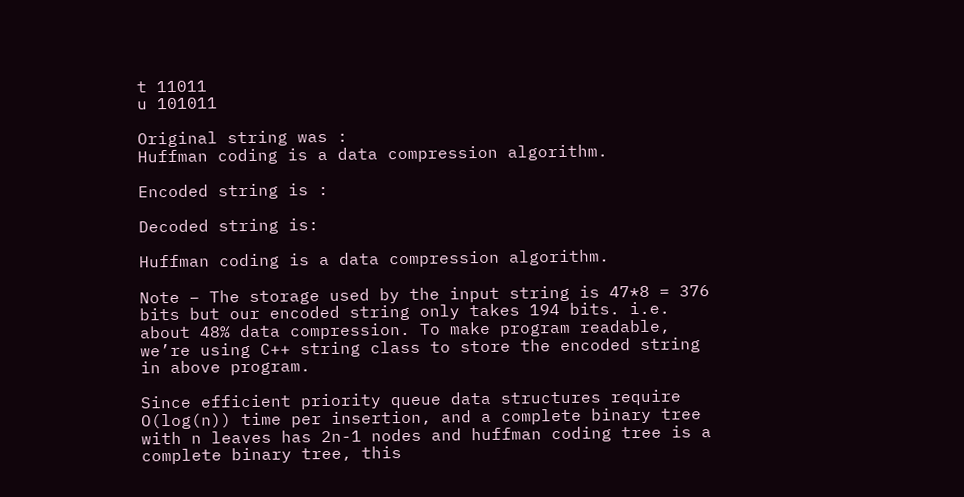t 11011
u 101011

Original string was :
Huffman coding is a data compression algorithm.

Encoded string is :

Decoded string is:

Huffman coding is a data compression algorithm.

Note – The storage used by the input string is 47*8 = 376 bits but our encoded string only takes 194 bits. i.e. about 48% data compression. To make program readable, we’re using C++ string class to store the encoded string in above program.

Since efficient priority queue data structures require O(log(n)) time per insertion, and a complete binary tree with n leaves has 2n-1 nodes and huffman coding tree is a complete binary tree, this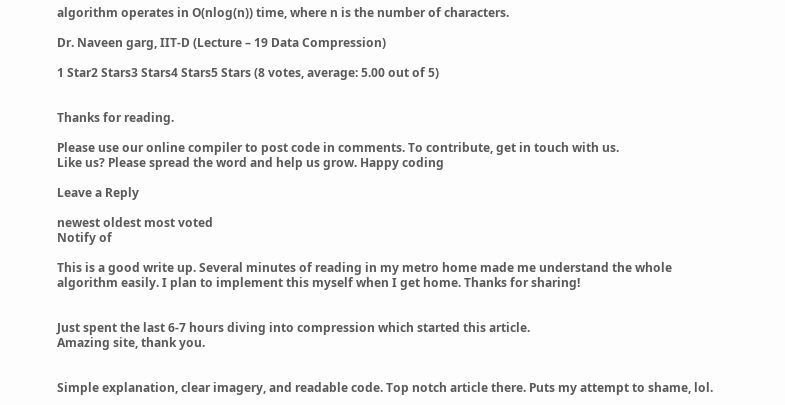algorithm operates in O(nlog(n)) time, where n is the number of characters.

Dr. Naveen garg, IIT-D (Lecture – 19 Data Compression)

1 Star2 Stars3 Stars4 Stars5 Stars (8 votes, average: 5.00 out of 5)


Thanks for reading.

Please use our online compiler to post code in comments. To contribute, get in touch with us.
Like us? Please spread the word and help us grow. Happy coding

Leave a Reply

newest oldest most voted
Notify of

This is a good write up. Several minutes of reading in my metro home made me understand the whole algorithm easily. I plan to implement this myself when I get home. Thanks for sharing!


Just spent the last 6-7 hours diving into compression which started this article.
Amazing site, thank you.


Simple explanation, clear imagery, and readable code. Top notch article there. Puts my attempt to shame, lol.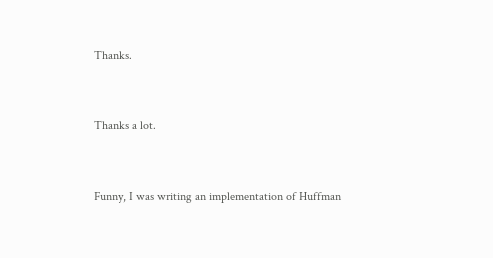Thanks.


Thanks a lot.


Funny, I was writing an implementation of Huffman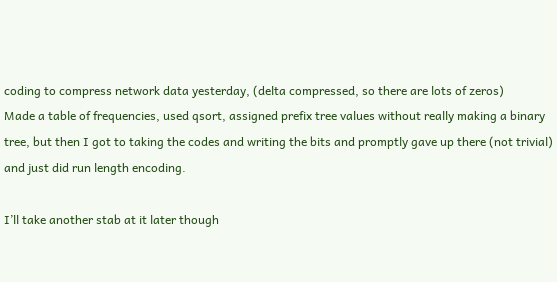coding to compress network data yesterday, (delta compressed, so there are lots of zeros)
Made a table of frequencies, used qsort, assigned prefix tree values without really making a binary tree, but then I got to taking the codes and writing the bits and promptly gave up there (not trivial) and just did run length encoding.

I’ll take another stab at it later though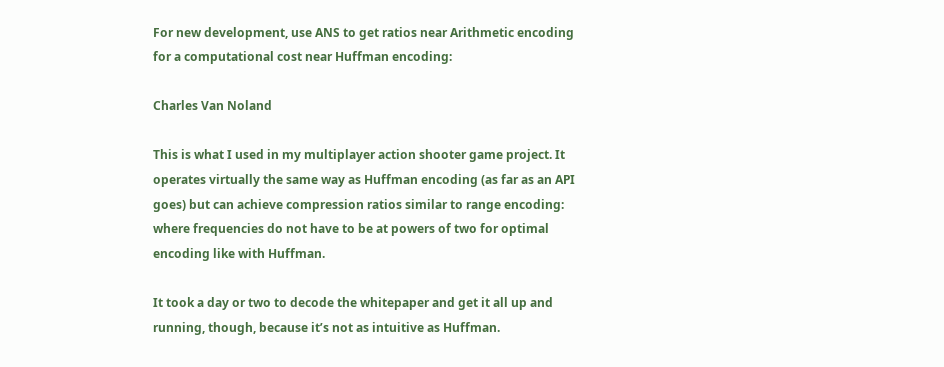For new development, use ANS to get ratios near Arithmetic encoding for a computational cost near Huffman encoding:

Charles Van Noland

This is what I used in my multiplayer action shooter game project. It operates virtually the same way as Huffman encoding (as far as an API goes) but can achieve compression ratios similar to range encoding: where frequencies do not have to be at powers of two for optimal encoding like with Huffman.

It took a day or two to decode the whitepaper and get it all up and running, though, because it’s not as intuitive as Huffman.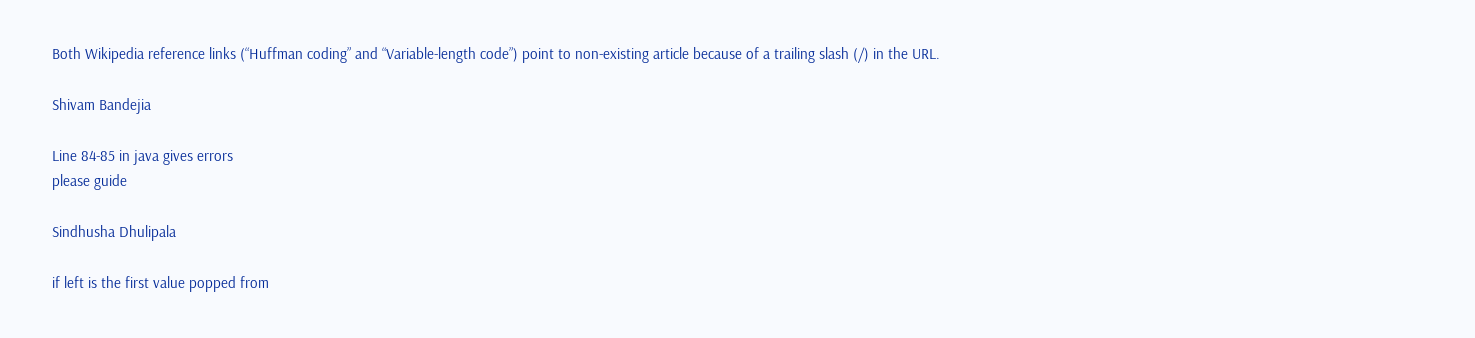Both Wikipedia reference links (“Huffman coding” and “Variable-length code”) point to non-existing article because of a trailing slash (/) in the URL.

Shivam Bandejia

Line 84-85 in java gives errors
please guide

Sindhusha Dhulipala

if left is the first value popped from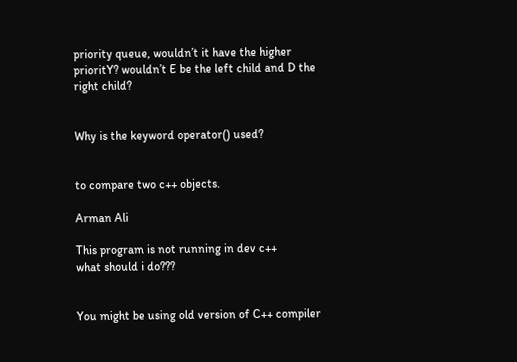priority queue, wouldn’t it have the higher prioritY? wouldn’t E be the left child and D the right child?


Why is the keyword operator() used?


to compare two c++ objects.

Arman Ali

This program is not running in dev c++
what should i do???


You might be using old version of C++ compiler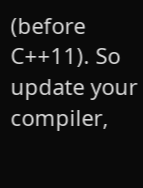(before C++11). So update your compiler,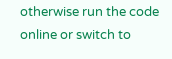otherwise run the code online or switch to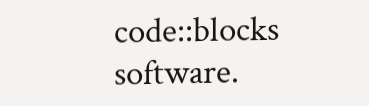code::blocks software.